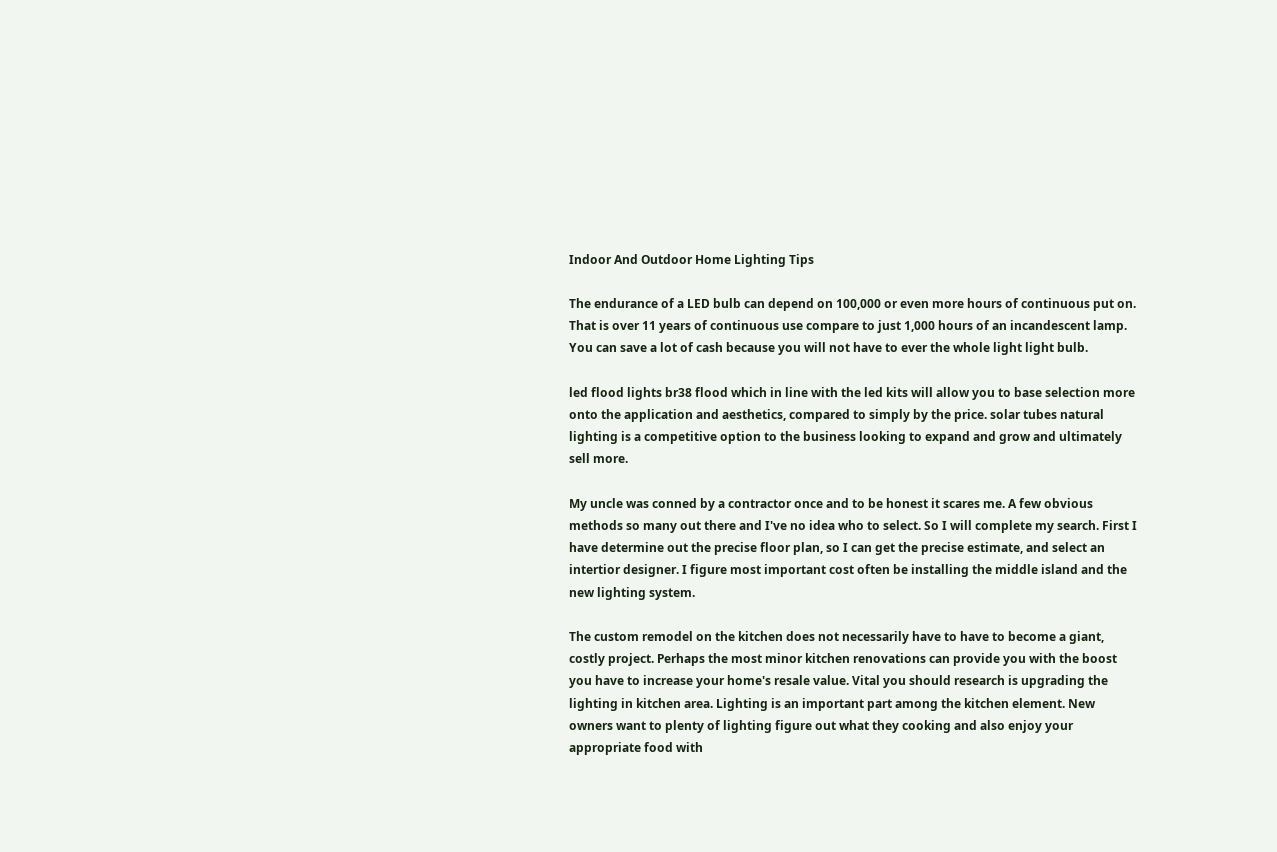Indoor And Outdoor Home Lighting Tips

The endurance of a LED bulb can depend on 100,000 or even more hours of continuous put on. That is over 11 years of continuous use compare to just 1,000 hours of an incandescent lamp. You can save a lot of cash because you will not have to ever the whole light light bulb.

led flood lights br38 flood which in line with the led kits will allow you to base selection more onto the application and aesthetics, compared to simply by the price. solar tubes natural lighting is a competitive option to the business looking to expand and grow and ultimately sell more.

My uncle was conned by a contractor once and to be honest it scares me. A few obvious methods so many out there and I've no idea who to select. So I will complete my search. First I have determine out the precise floor plan, so I can get the precise estimate, and select an intertior designer. I figure most important cost often be installing the middle island and the new lighting system.

The custom remodel on the kitchen does not necessarily have to have to become a giant, costly project. Perhaps the most minor kitchen renovations can provide you with the boost you have to increase your home's resale value. Vital you should research is upgrading the lighting in kitchen area. Lighting is an important part among the kitchen element. New owners want to plenty of lighting figure out what they cooking and also enjoy your appropriate food with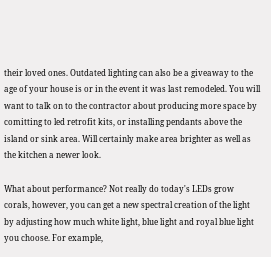their loved ones. Outdated lighting can also be a giveaway to the age of your house is or in the event it was last remodeled. You will want to talk on to the contractor about producing more space by comitting to led retrofit kits, or installing pendants above the island or sink area. Will certainly make area brighter as well as the kitchen a newer look.

What about performance? Not really do today's LEDs grow corals, however, you can get a new spectral creation of the light by adjusting how much white light, blue light and royal blue light you choose. For example,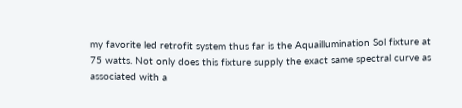my favorite led retrofit system thus far is the Aquaillumination Sol fixture at 75 watts. Not only does this fixture supply the exact same spectral curve as associated with a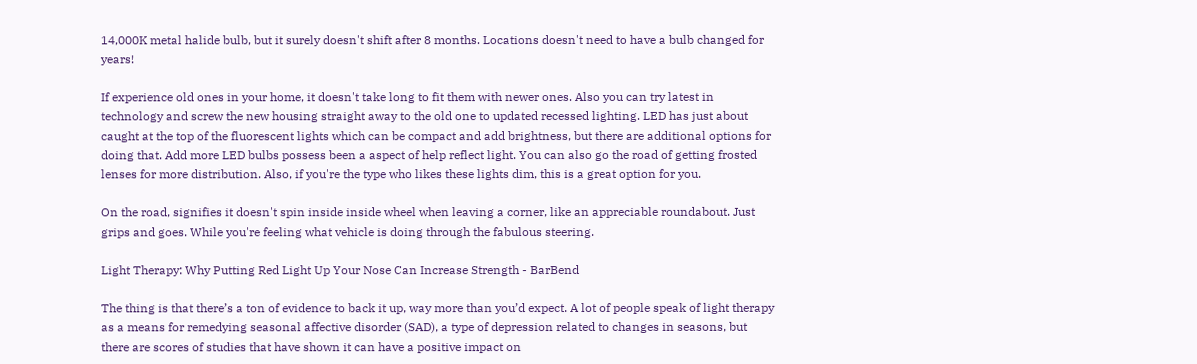14,000K metal halide bulb, but it surely doesn't shift after 8 months. Locations doesn't need to have a bulb changed for years!

If experience old ones in your home, it doesn't take long to fit them with newer ones. Also you can try latest in technology and screw the new housing straight away to the old one to updated recessed lighting. LED has just about caught at the top of the fluorescent lights which can be compact and add brightness, but there are additional options for doing that. Add more LED bulbs possess been a aspect of help reflect light. You can also go the road of getting frosted lenses for more distribution. Also, if you're the type who likes these lights dim, this is a great option for you.

On the road, signifies it doesn't spin inside inside wheel when leaving a corner, like an appreciable roundabout. Just grips and goes. While you're feeling what vehicle is doing through the fabulous steering.

Light Therapy: Why Putting Red Light Up Your Nose Can Increase Strength - BarBend

The thing is that there’s a ton of evidence to back it up, way more than you’d expect. A lot of people speak of light therapy as a means for remedying seasonal affective disorder (SAD), a type of depression related to changes in seasons, but there are scores of studies that have shown it can have a positive impact on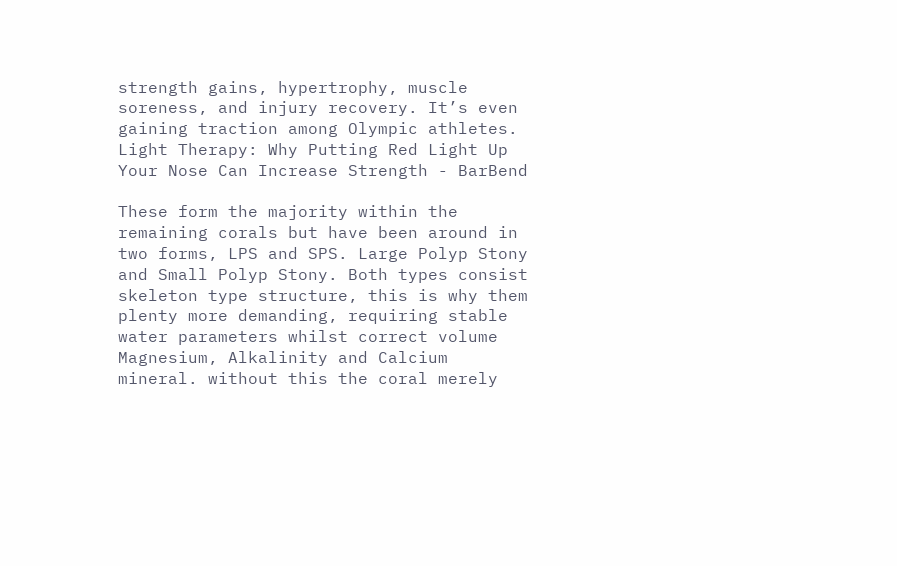strength gains, hypertrophy, muscle soreness, and injury recovery. It’s even gaining traction among Olympic athletes. Light Therapy: Why Putting Red Light Up Your Nose Can Increase Strength - BarBend

These form the majority within the remaining corals but have been around in two forms, LPS and SPS. Large Polyp Stony and Small Polyp Stony. Both types consist skeleton type structure, this is why them plenty more demanding, requiring stable water parameters whilst correct volume Magnesium, Alkalinity and Calcium mineral. without this the coral merely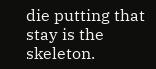die putting that stay is the skeleton.